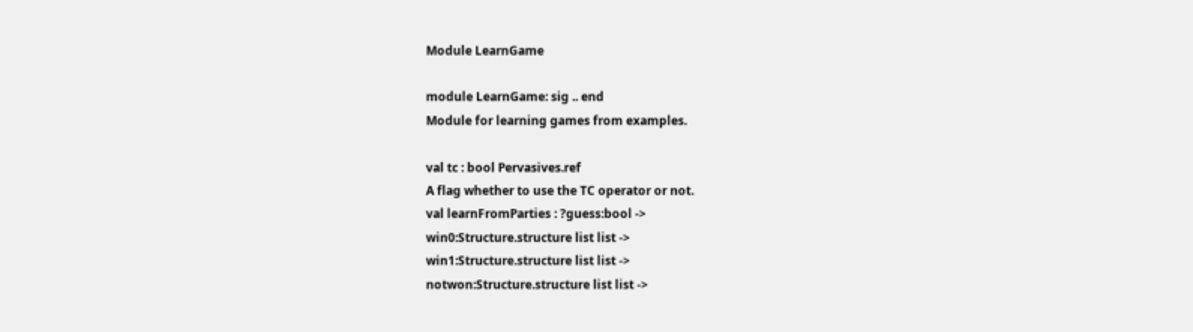Module LearnGame

module LearnGame: sig .. end
Module for learning games from examples.

val tc : bool Pervasives.ref
A flag whether to use the TC operator or not.
val learnFromParties : ?guess:bool ->
win0:Structure.structure list list ->
win1:Structure.structure list list ->
notwon:Structure.structure list list ->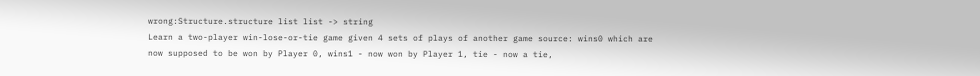wrong:Structure.structure list list -> string
Learn a two-player win-lose-or-tie game given 4 sets of plays of another game source: wins0 which are now supposed to be won by Player 0, wins1 - now won by Player 1, tie - now a tie,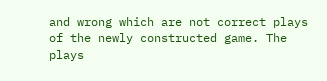and wrong which are not correct plays of the newly constructed game. The plays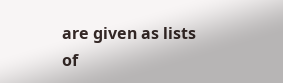are given as lists of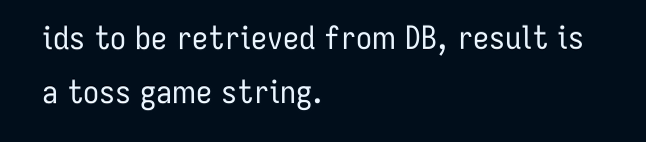ids to be retrieved from DB, result is a toss game string.